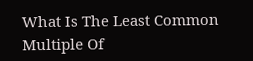What Is The Least Common Multiple Of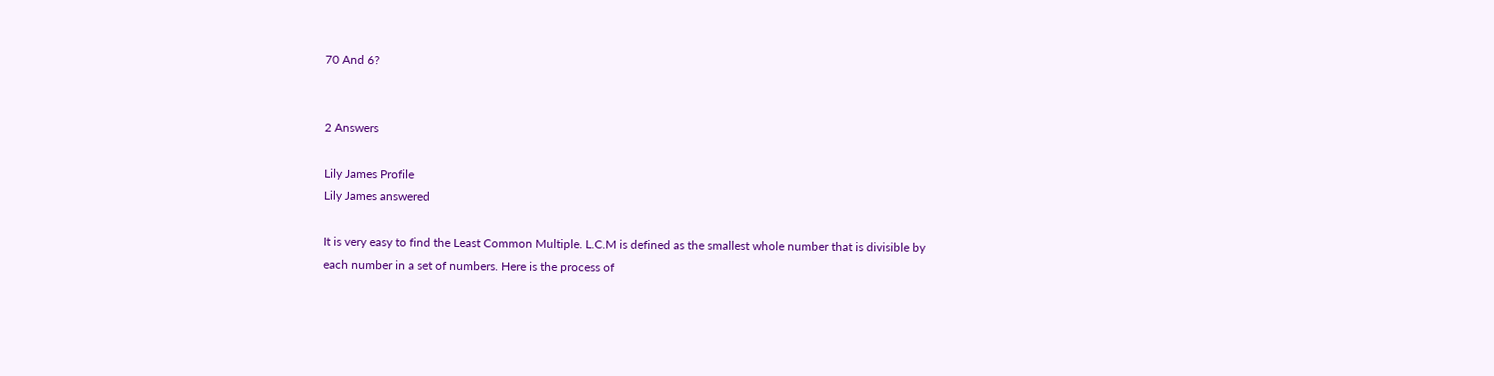70 And 6?


2 Answers

Lily James Profile
Lily James answered

It is very easy to find the Least Common Multiple. L.C.M is defined as the smallest whole number that is divisible by each number in a set of numbers. Here is the process of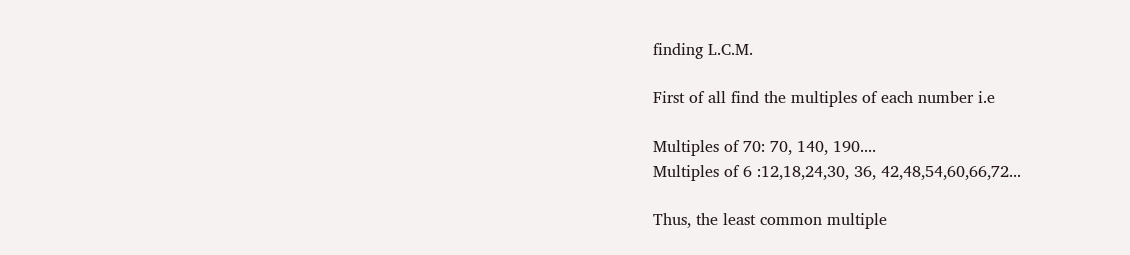finding L.C.M.

First of all find the multiples of each number i.e

Multiples of 70: 70, 140, 190....
Multiples of 6 :12,18,24,30, 36, 42,48,54,60,66,72...

Thus, the least common multiple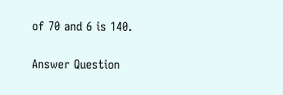of 70 and 6 is 140.

Answer Question